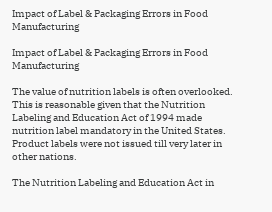Impact of Label & Packaging Errors in Food Manufacturing

Impact of Label & Packaging Errors in Food Manufacturing

The value of nutrition labels is often overlooked. This is reasonable given that the Nutrition Labeling and Education Act of 1994 made nutrition label mandatory in the United States. Product labels were not issued till very later in other nations.

The Nutrition Labeling and Education Act in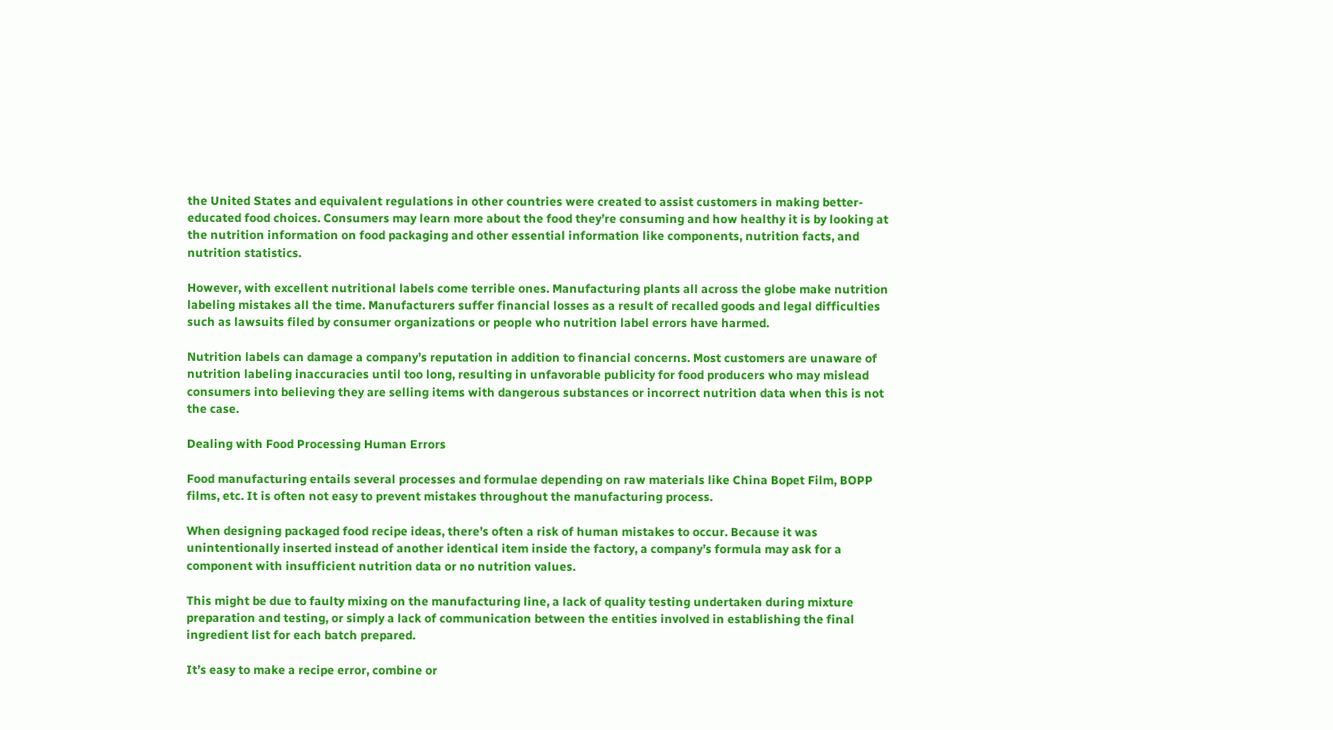the United States and equivalent regulations in other countries were created to assist customers in making better-educated food choices. Consumers may learn more about the food they’re consuming and how healthy it is by looking at the nutrition information on food packaging and other essential information like components, nutrition facts, and nutrition statistics.

However, with excellent nutritional labels come terrible ones. Manufacturing plants all across the globe make nutrition labeling mistakes all the time. Manufacturers suffer financial losses as a result of recalled goods and legal difficulties such as lawsuits filed by consumer organizations or people who nutrition label errors have harmed.

Nutrition labels can damage a company’s reputation in addition to financial concerns. Most customers are unaware of nutrition labeling inaccuracies until too long, resulting in unfavorable publicity for food producers who may mislead consumers into believing they are selling items with dangerous substances or incorrect nutrition data when this is not the case.

Dealing with Food Processing Human Errors

Food manufacturing entails several processes and formulae depending on raw materials like China Bopet Film, BOPP films, etc. It is often not easy to prevent mistakes throughout the manufacturing process.

When designing packaged food recipe ideas, there’s often a risk of human mistakes to occur. Because it was unintentionally inserted instead of another identical item inside the factory, a company’s formula may ask for a component with insufficient nutrition data or no nutrition values.

This might be due to faulty mixing on the manufacturing line, a lack of quality testing undertaken during mixture preparation and testing, or simply a lack of communication between the entities involved in establishing the final ingredient list for each batch prepared.

It’s easy to make a recipe error, combine or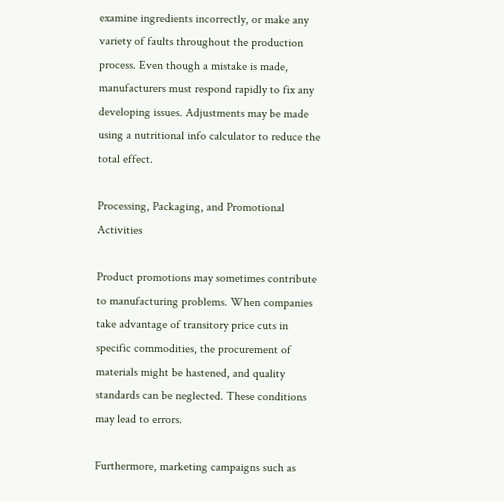examine ingredients incorrectly, or make any variety of faults throughout the production process. Even though a mistake is made, manufacturers must respond rapidly to fix any developing issues. Adjustments may be made using a nutritional info calculator to reduce the total effect.

Processing, Packaging, and Promotional Activities

Product promotions may sometimes contribute to manufacturing problems. When companies take advantage of transitory price cuts in specific commodities, the procurement of materials might be hastened, and quality standards can be neglected. These conditions may lead to errors.

Furthermore, marketing campaigns such as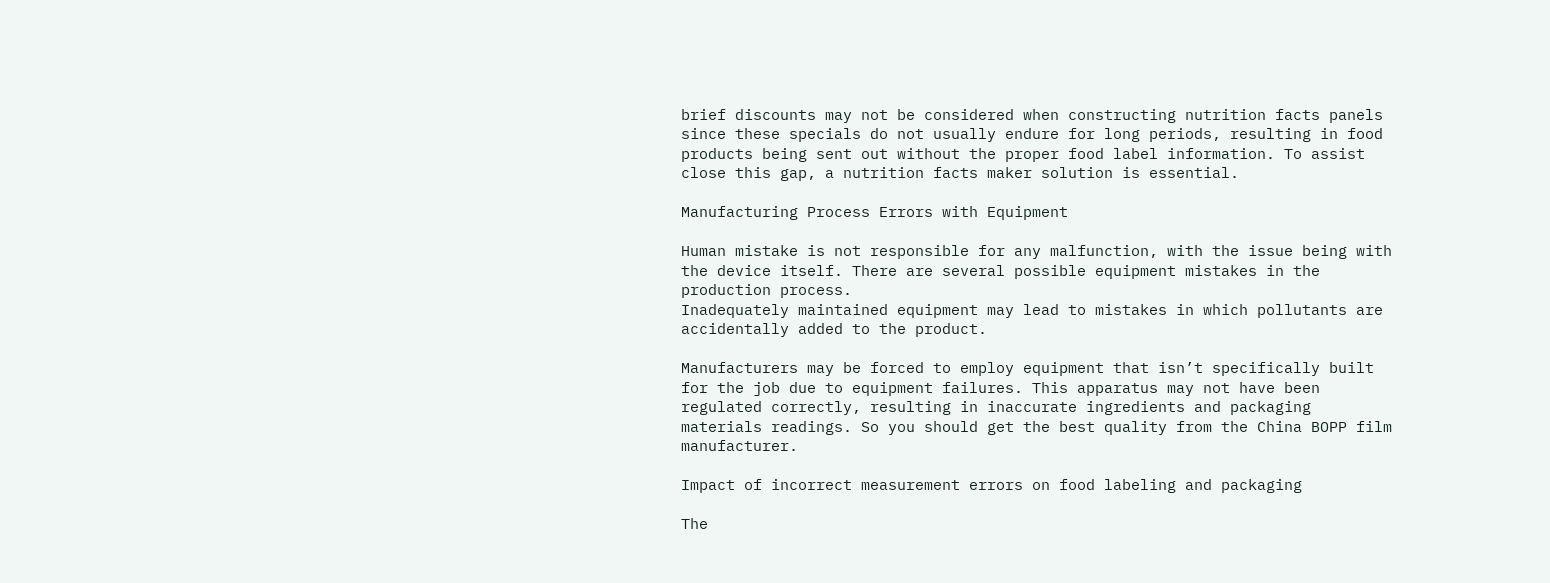brief discounts may not be considered when constructing nutrition facts panels since these specials do not usually endure for long periods, resulting in food products being sent out without the proper food label information. To assist close this gap, a nutrition facts maker solution is essential.

Manufacturing Process Errors with Equipment

Human mistake is not responsible for any malfunction, with the issue being with the device itself. There are several possible equipment mistakes in the production process.
Inadequately maintained equipment may lead to mistakes in which pollutants are accidentally added to the product.

Manufacturers may be forced to employ equipment that isn’t specifically built for the job due to equipment failures. This apparatus may not have been regulated correctly, resulting in inaccurate ingredients and packaging materials readings. So you should get the best quality from the China BOPP film manufacturer.

Impact of incorrect measurement errors on food labeling and packaging

The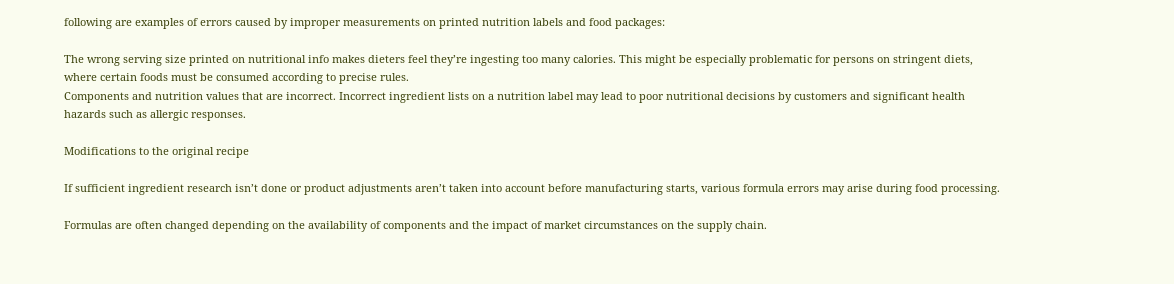following are examples of errors caused by improper measurements on printed nutrition labels and food packages:

The wrong serving size printed on nutritional info makes dieters feel they’re ingesting too many calories. This might be especially problematic for persons on stringent diets, where certain foods must be consumed according to precise rules.
Components and nutrition values that are incorrect. Incorrect ingredient lists on a nutrition label may lead to poor nutritional decisions by customers and significant health hazards such as allergic responses.

Modifications to the original recipe

If sufficient ingredient research isn’t done or product adjustments aren’t taken into account before manufacturing starts, various formula errors may arise during food processing.

Formulas are often changed depending on the availability of components and the impact of market circumstances on the supply chain.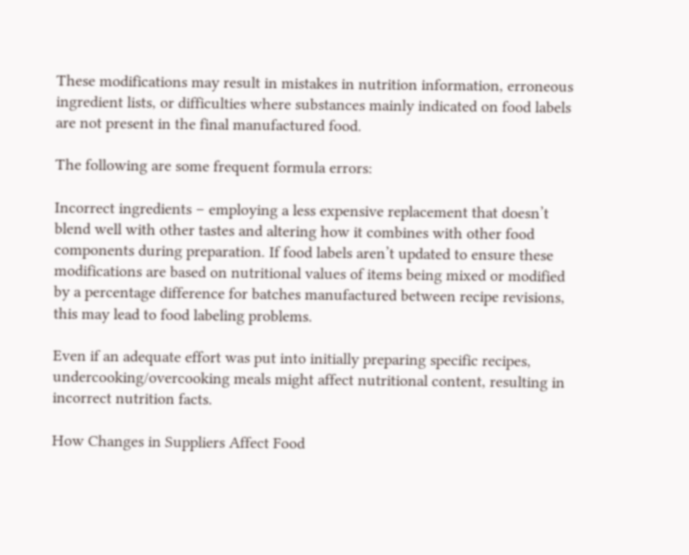These modifications may result in mistakes in nutrition information, erroneous ingredient lists, or difficulties where substances mainly indicated on food labels are not present in the final manufactured food.

The following are some frequent formula errors:

Incorrect ingredients – employing a less expensive replacement that doesn’t blend well with other tastes and altering how it combines with other food components during preparation. If food labels aren’t updated to ensure these modifications are based on nutritional values of items being mixed or modified by a percentage difference for batches manufactured between recipe revisions, this may lead to food labeling problems.

Even if an adequate effort was put into initially preparing specific recipes, undercooking/overcooking meals might affect nutritional content, resulting in incorrect nutrition facts.

How Changes in Suppliers Affect Food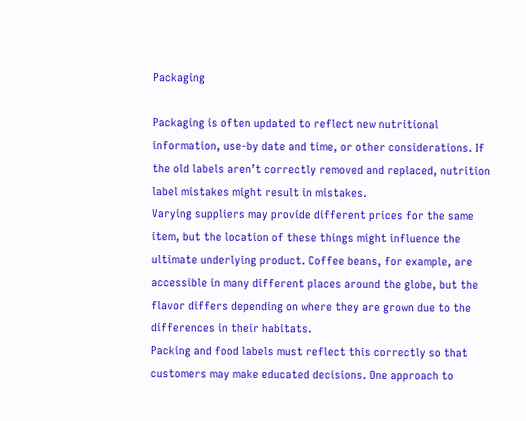Packaging

Packaging is often updated to reflect new nutritional information, use-by date and time, or other considerations. If the old labels aren’t correctly removed and replaced, nutrition label mistakes might result in mistakes.
Varying suppliers may provide different prices for the same item, but the location of these things might influence the ultimate underlying product. Coffee beans, for example, are accessible in many different places around the globe, but the flavor differs depending on where they are grown due to the differences in their habitats.
Packing and food labels must reflect this correctly so that customers may make educated decisions. One approach to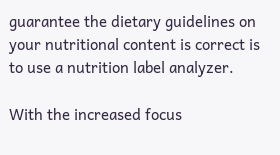guarantee the dietary guidelines on your nutritional content is correct is to use a nutrition label analyzer.

With the increased focus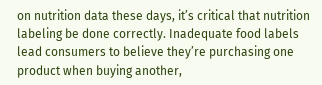on nutrition data these days, it’s critical that nutrition labeling be done correctly. Inadequate food labels lead consumers to believe they’re purchasing one product when buying another,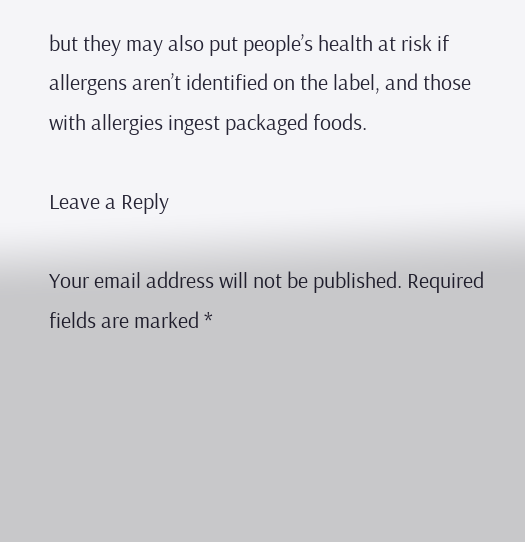but they may also put people’s health at risk if allergens aren’t identified on the label, and those with allergies ingest packaged foods.

Leave a Reply

Your email address will not be published. Required fields are marked *